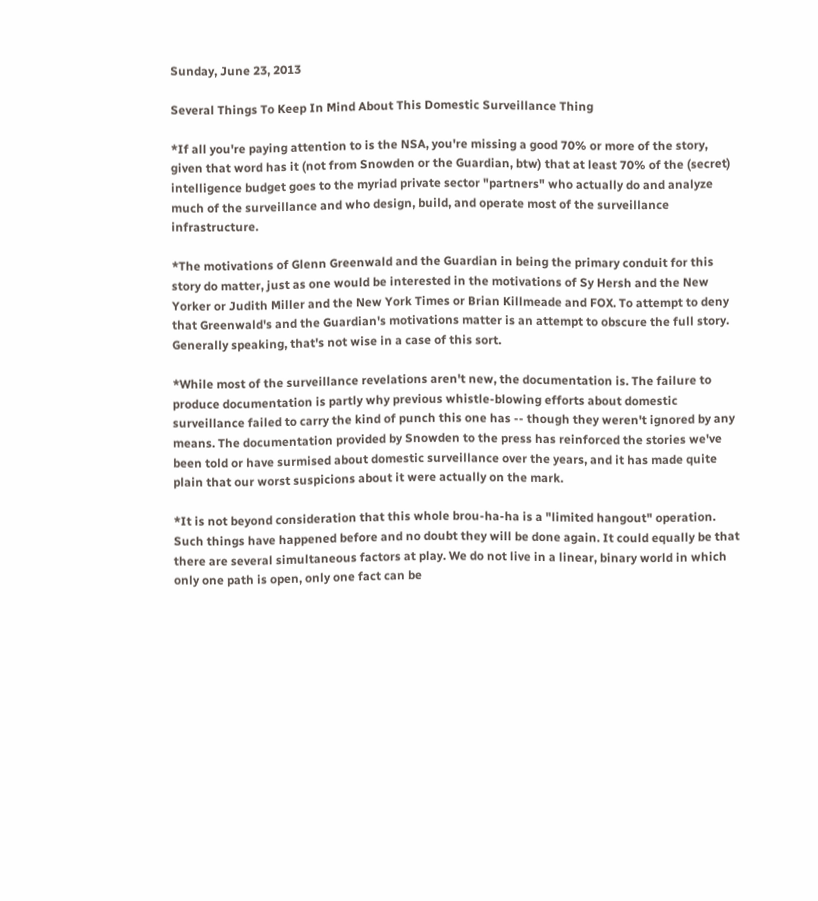Sunday, June 23, 2013

Several Things To Keep In Mind About This Domestic Surveillance Thing

*If all you're paying attention to is the NSA, you're missing a good 70% or more of the story, given that word has it (not from Snowden or the Guardian, btw) that at least 70% of the (secret) intelligence budget goes to the myriad private sector "partners" who actually do and analyze much of the surveillance and who design, build, and operate most of the surveillance infrastructure.

*The motivations of Glenn Greenwald and the Guardian in being the primary conduit for this story do matter, just as one would be interested in the motivations of Sy Hersh and the New Yorker or Judith Miller and the New York Times or Brian Killmeade and FOX. To attempt to deny that Greenwald's and the Guardian's motivations matter is an attempt to obscure the full story. Generally speaking, that's not wise in a case of this sort.

*While most of the surveillance revelations aren't new, the documentation is. The failure to produce documentation is partly why previous whistle-blowing efforts about domestic surveillance failed to carry the kind of punch this one has -- though they weren't ignored by any means. The documentation provided by Snowden to the press has reinforced the stories we've been told or have surmised about domestic surveillance over the years, and it has made quite plain that our worst suspicions about it were actually on the mark.

*It is not beyond consideration that this whole brou-ha-ha is a "limited hangout" operation. Such things have happened before and no doubt they will be done again. It could equally be that there are several simultaneous factors at play. We do not live in a linear, binary world in which only one path is open, only one fact can be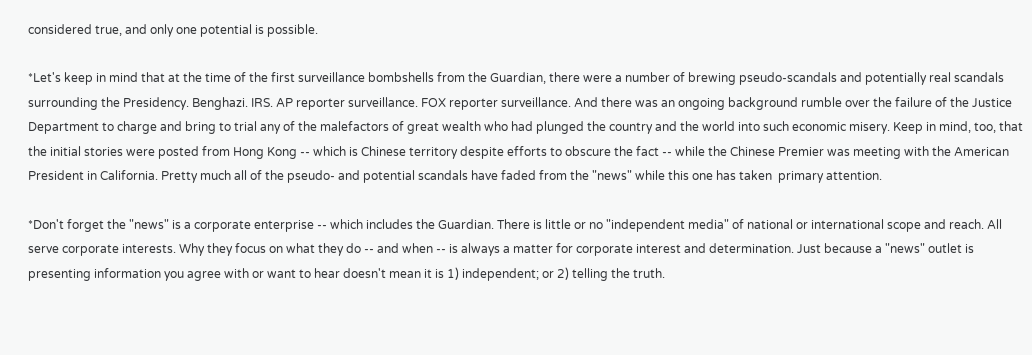considered true, and only one potential is possible.

*Let's keep in mind that at the time of the first surveillance bombshells from the Guardian, there were a number of brewing pseudo-scandals and potentially real scandals surrounding the Presidency. Benghazi. IRS. AP reporter surveillance. FOX reporter surveillance. And there was an ongoing background rumble over the failure of the Justice Department to charge and bring to trial any of the malefactors of great wealth who had plunged the country and the world into such economic misery. Keep in mind, too, that the initial stories were posted from Hong Kong -- which is Chinese territory despite efforts to obscure the fact -- while the Chinese Premier was meeting with the American President in California. Pretty much all of the pseudo- and potential scandals have faded from the "news" while this one has taken  primary attention.

*Don't forget the "news" is a corporate enterprise -- which includes the Guardian. There is little or no "independent media" of national or international scope and reach. All serve corporate interests. Why they focus on what they do -- and when -- is always a matter for corporate interest and determination. Just because a "news" outlet is presenting information you agree with or want to hear doesn't mean it is 1) independent; or 2) telling the truth.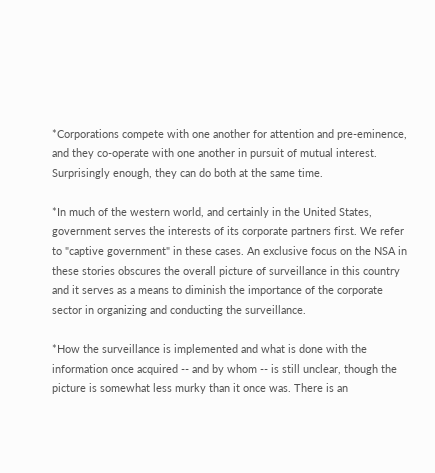*Corporations compete with one another for attention and pre-eminence, and they co-operate with one another in pursuit of mutual interest. Surprisingly enough, they can do both at the same time.

*In much of the western world, and certainly in the United States, government serves the interests of its corporate partners first. We refer to "captive government" in these cases. An exclusive focus on the NSA in these stories obscures the overall picture of surveillance in this country and it serves as a means to diminish the importance of the corporate sector in organizing and conducting the surveillance.

*How the surveillance is implemented and what is done with the information once acquired -- and by whom -- is still unclear, though the picture is somewhat less murky than it once was. There is an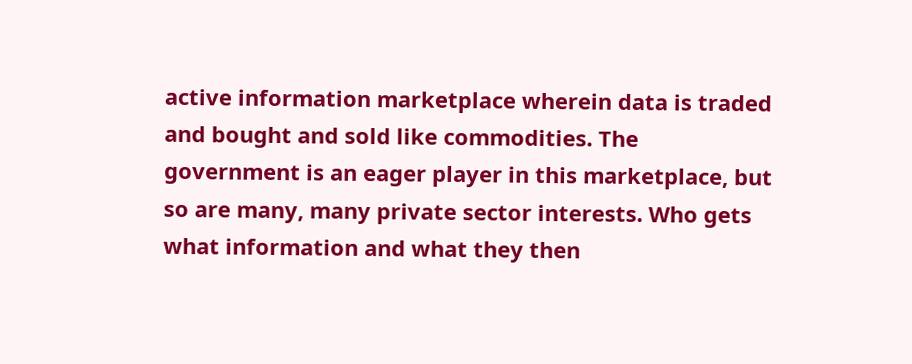active information marketplace wherein data is traded and bought and sold like commodities. The government is an eager player in this marketplace, but so are many, many private sector interests. Who gets what information and what they then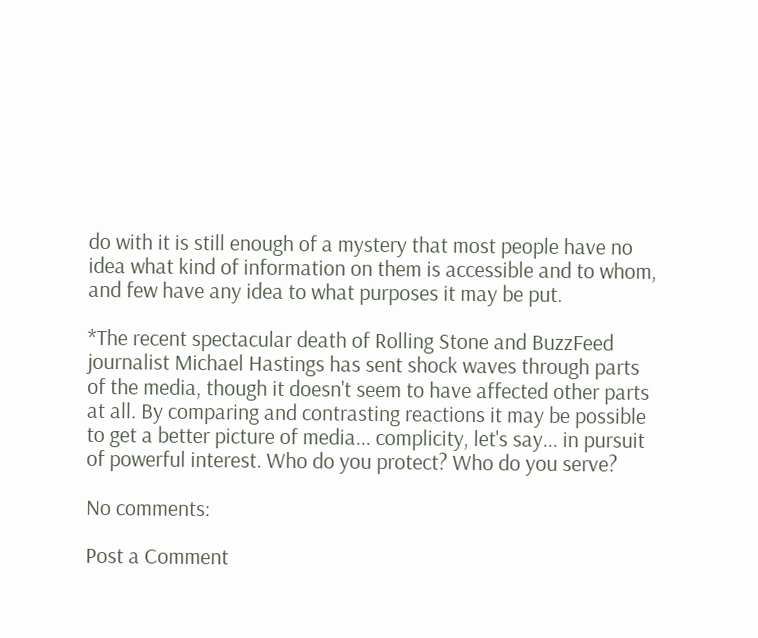do with it is still enough of a mystery that most people have no idea what kind of information on them is accessible and to whom, and few have any idea to what purposes it may be put.

*The recent spectacular death of Rolling Stone and BuzzFeed journalist Michael Hastings has sent shock waves through parts of the media, though it doesn't seem to have affected other parts at all. By comparing and contrasting reactions it may be possible to get a better picture of media... complicity, let's say... in pursuit of powerful interest. Who do you protect? Who do you serve?

No comments:

Post a Comment